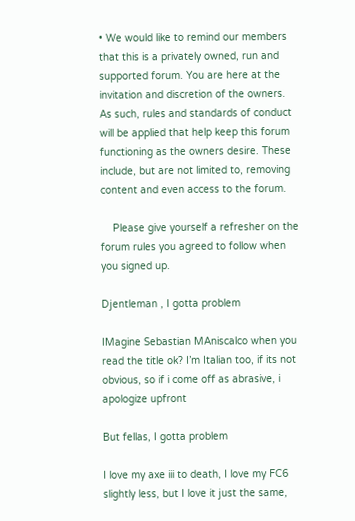• We would like to remind our members that this is a privately owned, run and supported forum. You are here at the invitation and discretion of the owners. As such, rules and standards of conduct will be applied that help keep this forum functioning as the owners desire. These include, but are not limited to, removing content and even access to the forum.

    Please give yourself a refresher on the forum rules you agreed to follow when you signed up.

Djentleman , I gotta problem

IMagine Sebastian MAniscalco when you read the title ok? I’m Italian too, if its not obvious, so if i come off as abrasive, i apologize upfront

But fellas, I gotta problem

I love my axe iii to death, I love my FC6 slightly less, but I love it just the same,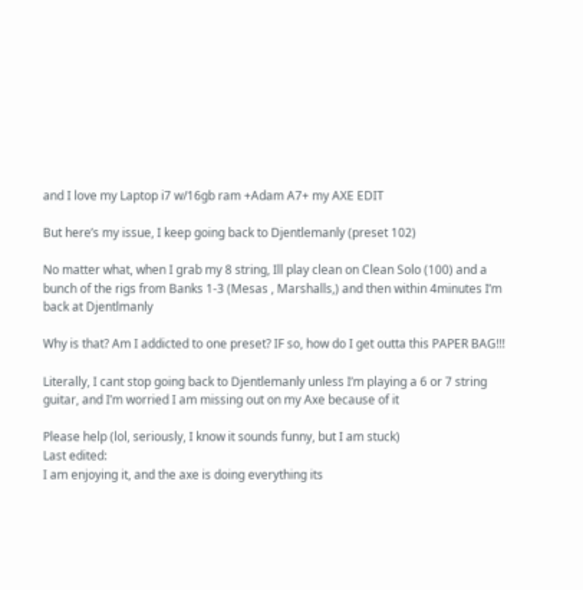and I love my Laptop i7 w/16gb ram +Adam A7+ my AXE EDIT

But here’s my issue, I keep going back to Djentlemanly (preset 102)

No matter what, when I grab my 8 string, Ill play clean on Clean Solo (100) and a bunch of the rigs from Banks 1-3 (Mesas , Marshalls,) and then within 4minutes I’m back at Djentlmanly

Why is that? Am I addicted to one preset? IF so, how do I get outta this PAPER BAG!!!

Literally, I cant stop going back to Djentlemanly unless I’m playing a 6 or 7 string guitar, and I’m worried I am missing out on my Axe because of it

Please help (lol, seriously, I know it sounds funny, but I am stuck)
Last edited:
I am enjoying it, and the axe is doing everything its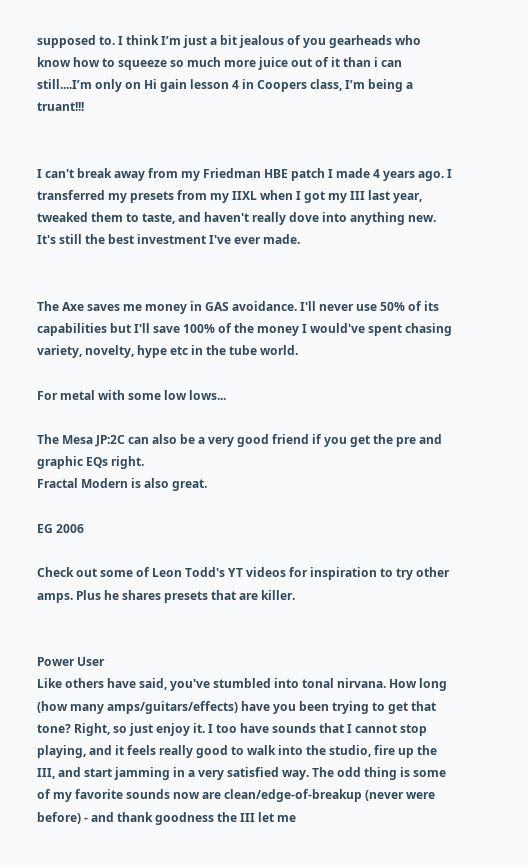supposed to. I think I’m just a bit jealous of you gearheads who know how to squeeze so much more juice out of it than i can still....I’m only on Hi gain lesson 4 in Coopers class, I’m being a truant!!!


I can't break away from my Friedman HBE patch I made 4 years ago. I transferred my presets from my IIXL when I got my III last year, tweaked them to taste, and haven't really dove into anything new. It's still the best investment I've ever made.


The Axe saves me money in GAS avoidance. I'll never use 50% of its capabilities but I'll save 100% of the money I would've spent chasing variety, novelty, hype etc in the tube world.

For metal with some low lows...

The Mesa JP:2C can also be a very good friend if you get the pre and graphic EQs right.
Fractal Modern is also great.

EG 2006

Check out some of Leon Todd's YT videos for inspiration to try other amps. Plus he shares presets that are killer.


Power User
Like others have said, you've stumbled into tonal nirvana. How long (how many amps/guitars/effects) have you been trying to get that tone? Right, so just enjoy it. I too have sounds that I cannot stop playing, and it feels really good to walk into the studio, fire up the III, and start jamming in a very satisfied way. The odd thing is some of my favorite sounds now are clean/edge-of-breakup (never were before) - and thank goodness the III let me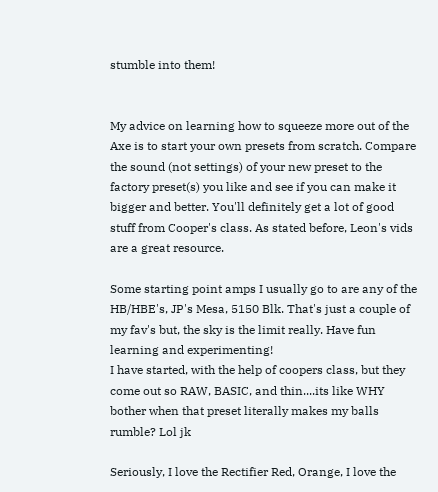stumble into them!


My advice on learning how to squeeze more out of the Axe is to start your own presets from scratch. Compare the sound (not settings) of your new preset to the factory preset(s) you like and see if you can make it bigger and better. You'll definitely get a lot of good stuff from Cooper's class. As stated before, Leon's vids are a great resource.

Some starting point amps I usually go to are any of the HB/HBE's, JP's Mesa, 5150 Blk. That's just a couple of my fav's but, the sky is the limit really. Have fun learning and experimenting!
I have started, with the help of coopers class, but they come out so RAW, BASIC, and thin....its like WHY bother when that preset literally makes my balls rumble? Lol jk

Seriously, I love the Rectifier Red, Orange, I love the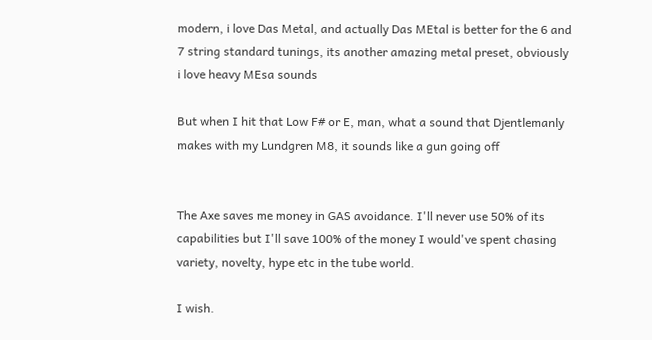modern, i love Das Metal, and actually Das MEtal is better for the 6 and 7 string standard tunings, its another amazing metal preset, obviously i love heavy MEsa sounds

But when I hit that Low F# or E, man, what a sound that Djentlemanly makes with my Lundgren M8, it sounds like a gun going off


The Axe saves me money in GAS avoidance. I'll never use 50% of its capabilities but I'll save 100% of the money I would've spent chasing variety, novelty, hype etc in the tube world.

I wish.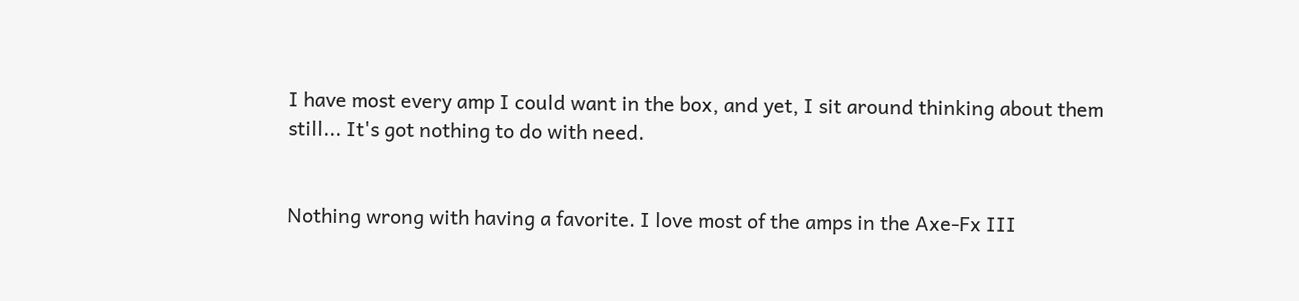I have most every amp I could want in the box, and yet, I sit around thinking about them still... It's got nothing to do with need.


Nothing wrong with having a favorite. I love most of the amps in the Axe-Fx III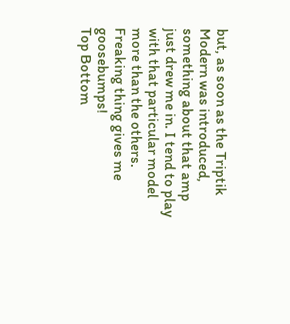but, as soon as the Triptik Modern was introduced, something about that amp just drew me in. I tend to play with that particular model more than the others. Freaking thing gives me goosebumps!
Top Bottom